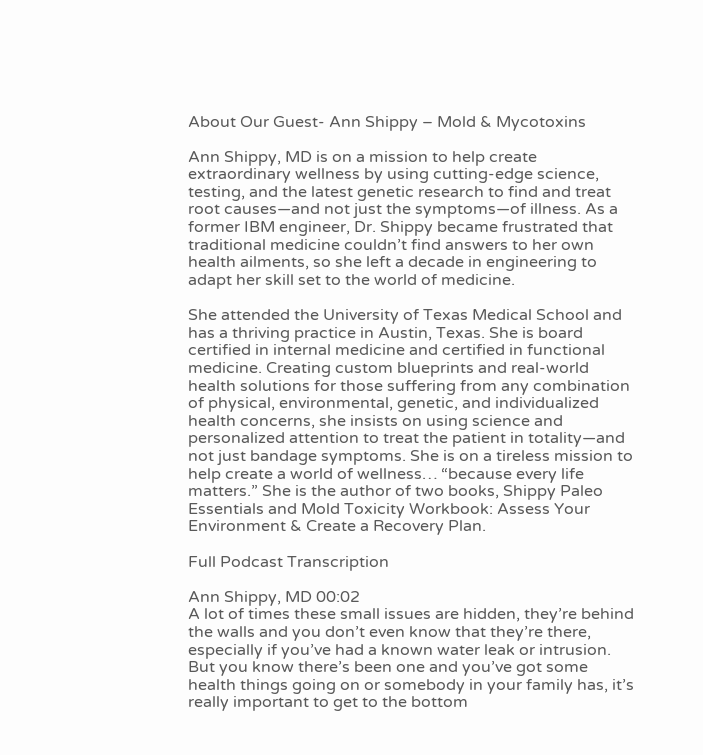About Our Guest- Ann Shippy – Mold & Mycotoxins

Ann Shippy, MD is on a mission to help create extraordinary wellness by using cutting-edge science, testing, and the latest genetic research to find and treat root causes—and not just the symptoms—of illness. As a former IBM engineer, Dr. Shippy became frustrated that traditional medicine couldn’t find answers to her own health ailments, so she left a decade in engineering to adapt her skill set to the world of medicine.

She attended the University of Texas Medical School and has a thriving practice in Austin, Texas. She is board certified in internal medicine and certified in functional medicine. Creating custom blueprints and real-world health solutions for those suffering from any combination of physical, environmental, genetic, and individualized health concerns, she insists on using science and personalized attention to treat the patient in totality—and not just bandage symptoms. She is on a tireless mission to help create a world of wellness… “because every life matters.” She is the author of two books, Shippy Paleo Essentials and Mold Toxicity Workbook: Assess Your Environment & Create a Recovery Plan.

Full Podcast Transcription

Ann Shippy, MD 00:02
A lot of times these small issues are hidden, they’re behind the walls and you don’t even know that they’re there, especially if you’ve had a known water leak or intrusion. But you know there’s been one and you’ve got some health things going on or somebody in your family has, it’s really important to get to the bottom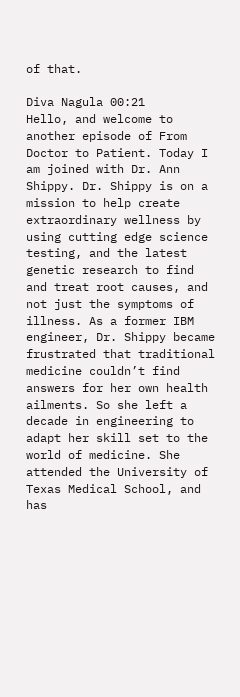of that.

Diva Nagula 00:21
Hello, and welcome to another episode of From Doctor to Patient. Today I am joined with Dr. Ann Shippy. Dr. Shippy is on a mission to help create extraordinary wellness by using cutting edge science testing, and the latest genetic research to find and treat root causes, and not just the symptoms of illness. As a former IBM engineer, Dr. Shippy became frustrated that traditional medicine couldn’t find answers for her own health ailments. So she left a decade in engineering to adapt her skill set to the world of medicine. She attended the University of Texas Medical School, and has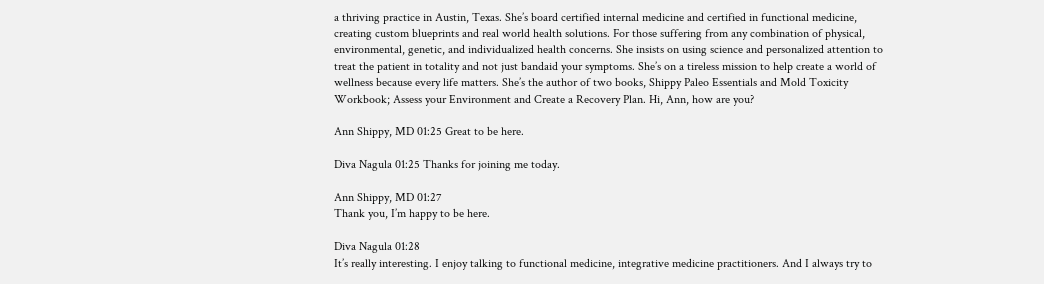a thriving practice in Austin, Texas. She’s board certified internal medicine and certified in functional medicine, creating custom blueprints and real world health solutions. For those suffering from any combination of physical, environmental, genetic, and individualized health concerns. She insists on using science and personalized attention to treat the patient in totality and not just bandaid your symptoms. She’s on a tireless mission to help create a world of wellness because every life matters. She’s the author of two books, Shippy Paleo Essentials and Mold Toxicity Workbook; Assess your Environment and Create a Recovery Plan. Hi, Ann, how are you?

Ann Shippy, MD 01:25 Great to be here.

Diva Nagula 01:25 Thanks for joining me today.

Ann Shippy, MD 01:27
Thank you, I’m happy to be here.

Diva Nagula 01:28
It’s really interesting. I enjoy talking to functional medicine, integrative medicine practitioners. And I always try to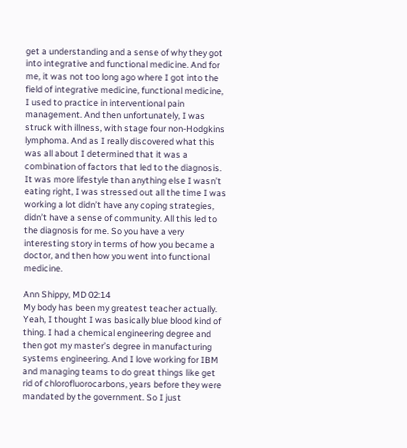get a understanding and a sense of why they got into integrative and functional medicine. And for me, it was not too long ago where I got into the field of integrative medicine, functional medicine, I used to practice in interventional pain management. And then unfortunately, I was struck with illness, with stage four non-Hodgkins lymphoma. And as I really discovered what this was all about I determined that it was a combination of factors that led to the diagnosis. It was more lifestyle than anything else I wasn’t eating right, I was stressed out all the time I was working a lot didn’t have any coping strategies, didn’t have a sense of community. All this led to the diagnosis for me. So you have a very interesting story in terms of how you became a doctor, and then how you went into functional medicine.

Ann Shippy, MD 02:14
My body has been my greatest teacher actually. Yeah, I thought I was basically blue blood kind of thing. I had a chemical engineering degree and then got my master’s degree in manufacturing systems engineering. And I love working for IBM and managing teams to do great things like get rid of chlorofluorocarbons, years before they were mandated by the government. So I just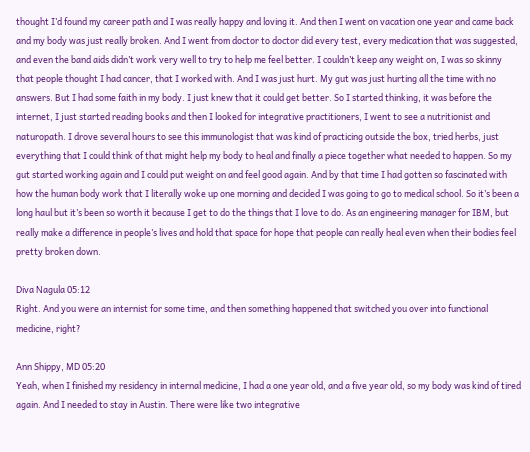thought I’d found my career path and I was really happy and loving it. And then I went on vacation one year and came back and my body was just really broken. And I went from doctor to doctor did every test, every medication that was suggested, and even the band aids didn’t work very well to try to help me feel better. I couldn’t keep any weight on, I was so skinny that people thought I had cancer, that I worked with. And I was just hurt. My gut was just hurting all the time with no answers. But I had some faith in my body. I just knew that it could get better. So I started thinking, it was before the internet, I just started reading books and then I looked for integrative practitioners, I went to see a nutritionist and naturopath. I drove several hours to see this immunologist that was kind of practicing outside the box, tried herbs, just everything that I could think of that might help my body to heal and finally a piece together what needed to happen. So my gut started working again and I could put weight on and feel good again. And by that time I had gotten so fascinated with how the human body work that I literally woke up one morning and decided I was going to go to medical school. So it’s been a long haul but it’s been so worth it because I get to do the things that I love to do. As an engineering manager for IBM, but really make a difference in people’s lives and hold that space for hope that people can really heal even when their bodies feel pretty broken down.

Diva Nagula 05:12
Right. And you were an internist for some time, and then something happened that switched you over into functional medicine, right?

Ann Shippy, MD 05:20
Yeah, when I finished my residency in internal medicine, I had a one year old, and a five year old, so my body was kind of tired again. And I needed to stay in Austin. There were like two integrative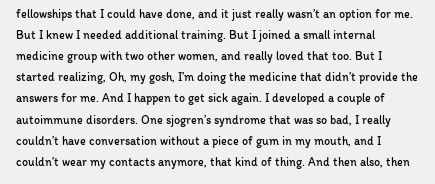fellowships that I could have done, and it just really wasn’t an option for me. But I knew I needed additional training. But I joined a small internal medicine group with two other women, and really loved that too. But I started realizing, Oh, my gosh, I’m doing the medicine that didn’t provide the answers for me. And I happen to get sick again. I developed a couple of autoimmune disorders. One sjogren’s syndrome that was so bad, I really couldn’t have conversation without a piece of gum in my mouth, and I couldn’t wear my contacts anymore, that kind of thing. And then also, then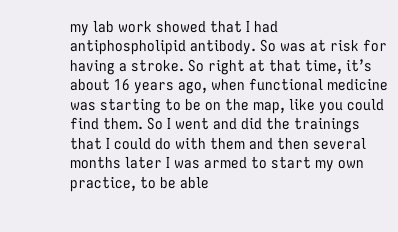my lab work showed that I had antiphospholipid antibody. So was at risk for having a stroke. So right at that time, it’s about 16 years ago, when functional medicine was starting to be on the map, like you could find them. So I went and did the trainings that I could do with them and then several months later I was armed to start my own practice, to be able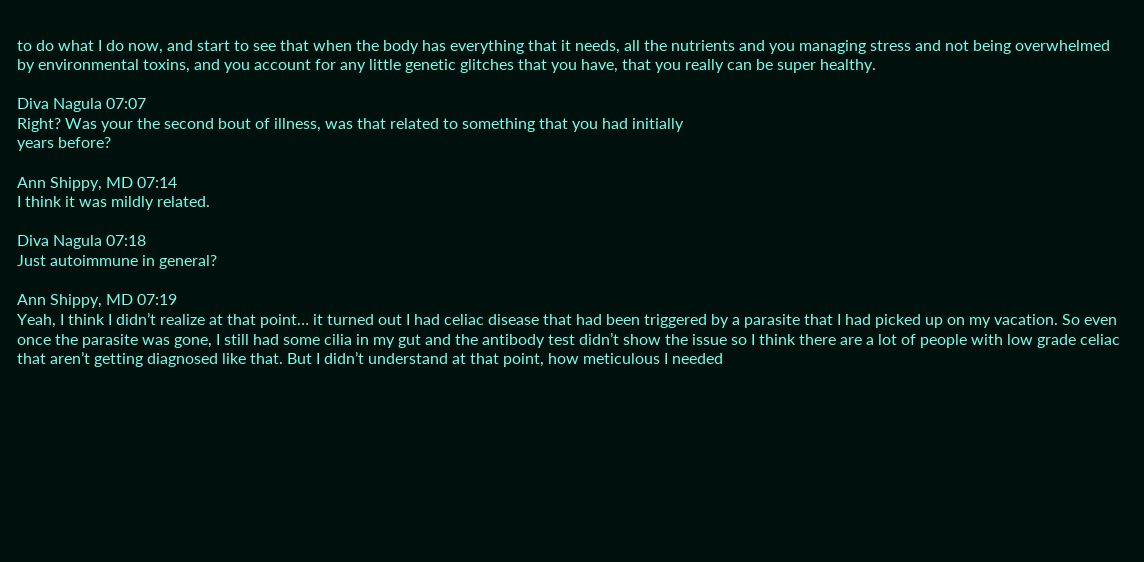to do what I do now, and start to see that when the body has everything that it needs, all the nutrients and you managing stress and not being overwhelmed by environmental toxins, and you account for any little genetic glitches that you have, that you really can be super healthy.

Diva Nagula 07:07
Right? Was your the second bout of illness, was that related to something that you had initially
years before?

Ann Shippy, MD 07:14
I think it was mildly related.

Diva Nagula 07:18
Just autoimmune in general?

Ann Shippy, MD 07:19
Yeah, I think I didn’t realize at that point… it turned out I had celiac disease that had been triggered by a parasite that I had picked up on my vacation. So even once the parasite was gone, I still had some cilia in my gut and the antibody test didn’t show the issue so I think there are a lot of people with low grade celiac that aren’t getting diagnosed like that. But I didn’t understand at that point, how meticulous I needed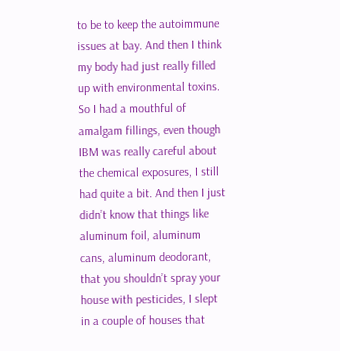to be to keep the autoimmune issues at bay. And then I think my body had just really filled up with environmental toxins. So I had a mouthful of amalgam fillings, even though IBM was really careful about the chemical exposures, I still had quite a bit. And then I just didn’t know that things like aluminum foil, aluminum cans, aluminum deodorant, that you shouldn’t spray your house with pesticides, I slept in a couple of houses that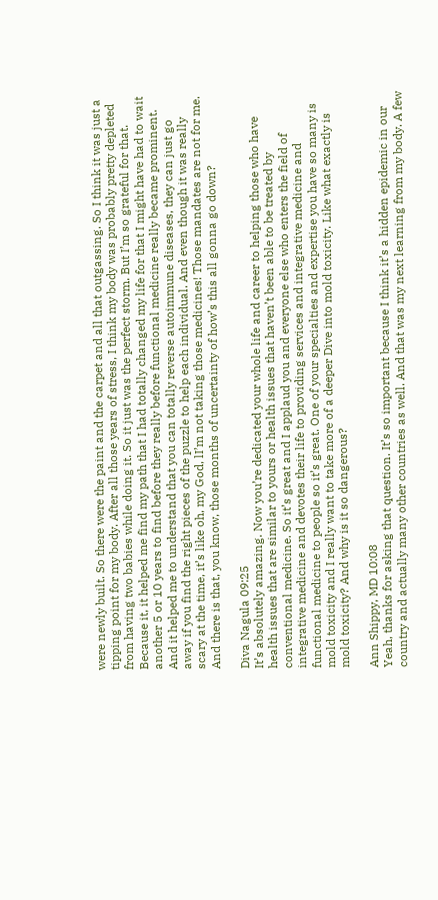were newly built. So there were the paint and the carpet and all that outgassing. So I think it was just a tipping point for my body. After all those years of stress, I think my body was probably pretty depleted from having two babies while doing it. So it just was the perfect storm. But I’m so grateful for that. Because it, it helped me find my path that I had totally changed my life for that I might have had to wait another 5 or 10 years to find before they really before functional medicine really became prominent. And it helped me to understand that you can totally reverse autoimmune diseases, they can just go away if you find the right pieces of the puzzle to help each individual. And even though it was really scary at the time, it’s like oh, my God, lI’m not taking those medicines! Those mandates are not for me. And there is that, you know, those months of uncertainty of how’s this all gonna go down?

Diva Nagula 09:25
It’s absolutely amazing. Now you’re dedicated your whole life and career to helping those who have health issues that are similar to yours or health issues that haven’t been able to be treated by conventional medicine. So it’s great and I applaud you and everyone else who enters the field of integrative medicine and devotes their life to providing services and integrative medicine and functional medicine to people so it’s great. One of your specialties and expertise you have so many is mold toxicity and I really want to take more of a deeper Dive into mold toxicity. Like what exactly is mold toxicity? And why is it so dangerous?

Ann Shippy, MD 10:08
Yeah, thanks for asking that question. It’s so important because I think it’s a hidden epidemic in our country and actually many other countries as well. And that was my next learning from my body. A few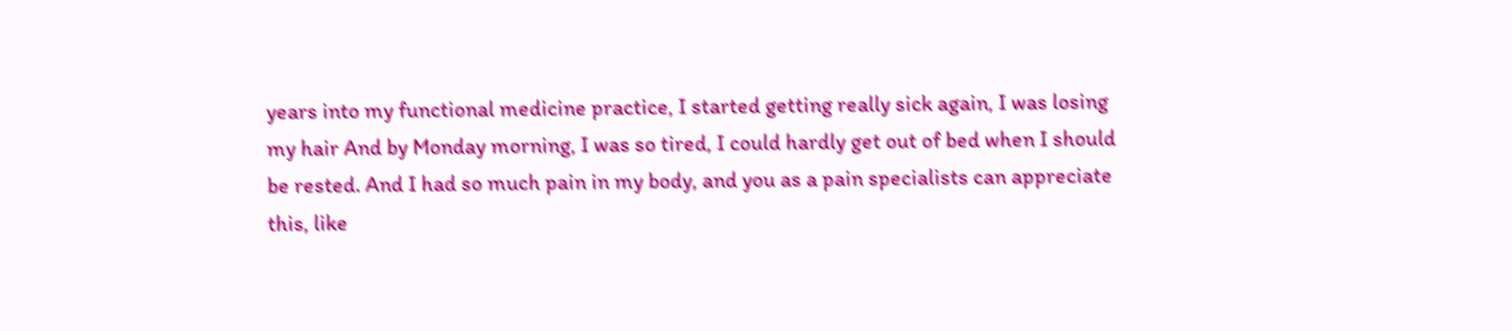years into my functional medicine practice, I started getting really sick again, I was losing my hair And by Monday morning, I was so tired, I could hardly get out of bed when I should be rested. And I had so much pain in my body, and you as a pain specialists can appreciate this, like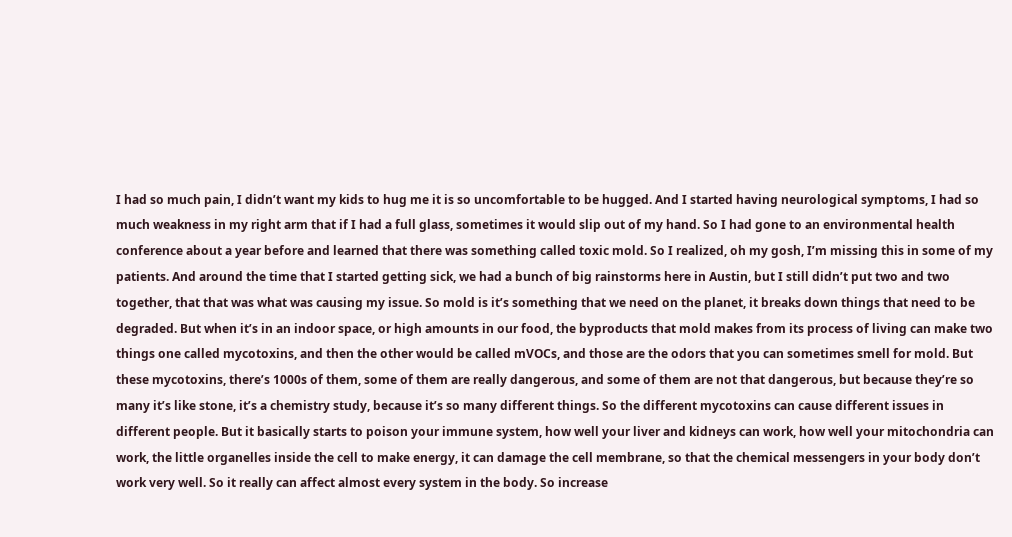I had so much pain, I didn’t want my kids to hug me it is so uncomfortable to be hugged. And I started having neurological symptoms, I had so much weakness in my right arm that if I had a full glass, sometimes it would slip out of my hand. So I had gone to an environmental health conference about a year before and learned that there was something called toxic mold. So I realized, oh my gosh, I’m missing this in some of my patients. And around the time that I started getting sick, we had a bunch of big rainstorms here in Austin, but I still didn’t put two and two together, that that was what was causing my issue. So mold is it’s something that we need on the planet, it breaks down things that need to be degraded. But when it’s in an indoor space, or high amounts in our food, the byproducts that mold makes from its process of living can make two things one called mycotoxins, and then the other would be called mVOCs, and those are the odors that you can sometimes smell for mold. But these mycotoxins, there’s 1000s of them, some of them are really dangerous, and some of them are not that dangerous, but because they’re so many it’s like stone, it’s a chemistry study, because it’s so many different things. So the different mycotoxins can cause different issues in different people. But it basically starts to poison your immune system, how well your liver and kidneys can work, how well your mitochondria can work, the little organelles inside the cell to make energy, it can damage the cell membrane, so that the chemical messengers in your body don’t work very well. So it really can affect almost every system in the body. So increase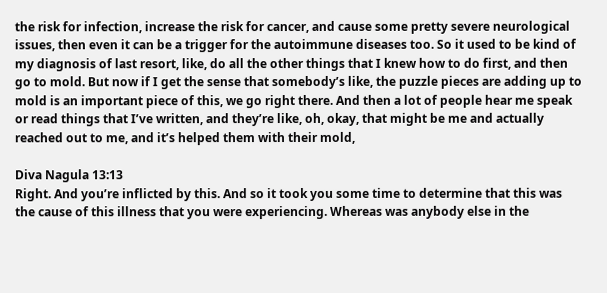the risk for infection, increase the risk for cancer, and cause some pretty severe neurological issues, then even it can be a trigger for the autoimmune diseases too. So it used to be kind of my diagnosis of last resort, like, do all the other things that I knew how to do first, and then go to mold. But now if I get the sense that somebody’s like, the puzzle pieces are adding up to mold is an important piece of this, we go right there. And then a lot of people hear me speak or read things that I’ve written, and they’re like, oh, okay, that might be me and actually reached out to me, and it’s helped them with their mold,

Diva Nagula 13:13
Right. And you’re inflicted by this. And so it took you some time to determine that this was the cause of this illness that you were experiencing. Whereas was anybody else in the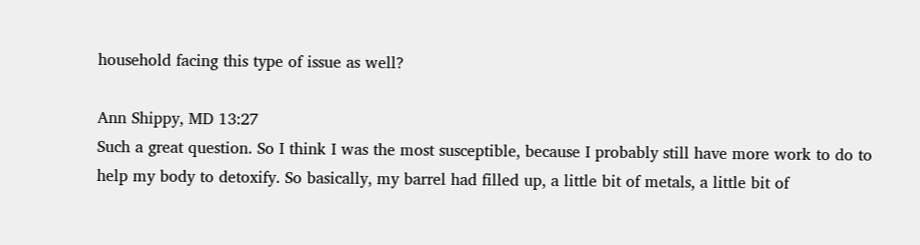household facing this type of issue as well?

Ann Shippy, MD 13:27
Such a great question. So I think I was the most susceptible, because I probably still have more work to do to help my body to detoxify. So basically, my barrel had filled up, a little bit of metals, a little bit of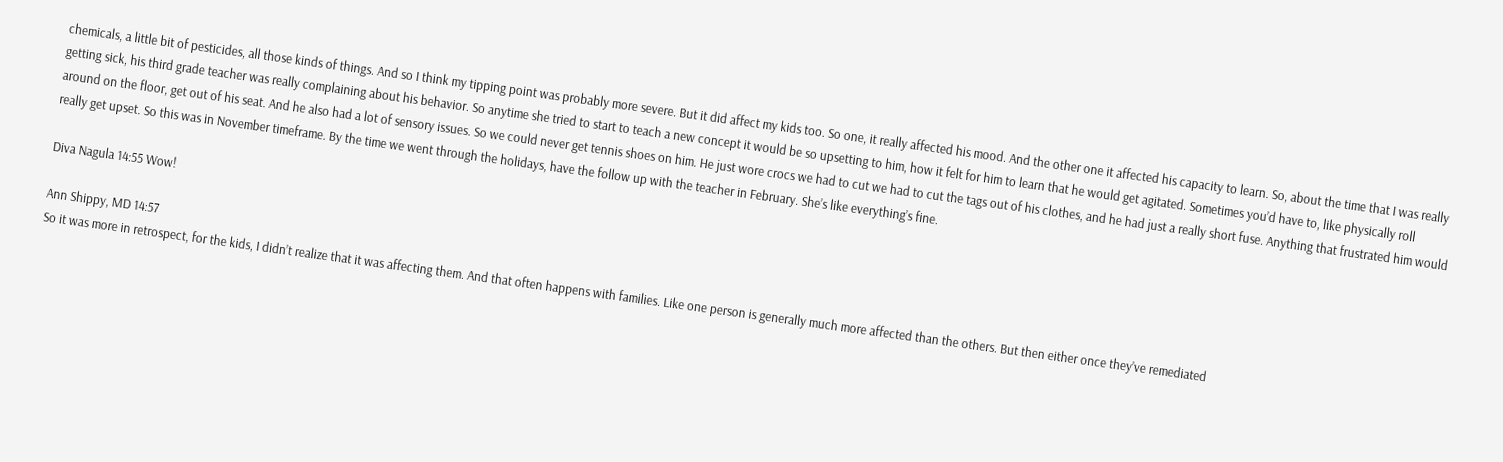chemicals, a little bit of pesticides, all those kinds of things. And so I think my tipping point was probably more severe. But it did affect my kids too. So one, it really affected his mood. And the other one it affected his capacity to learn. So, about the time that I was really getting sick, his third grade teacher was really complaining about his behavior. So anytime she tried to start to teach a new concept it would be so upsetting to him, how it felt for him to learn that he would get agitated. Sometimes you’d have to, like physically roll around on the floor, get out of his seat. And he also had a lot of sensory issues. So we could never get tennis shoes on him. He just wore crocs we had to cut we had to cut the tags out of his clothes, and he had just a really short fuse. Anything that frustrated him would really get upset. So this was in November timeframe. By the time we went through the holidays, have the follow up with the teacher in February. She’s like everything’s fine.

Diva Nagula 14:55 Wow!

Ann Shippy, MD 14:57
So it was more in retrospect, for the kids, I didn’t realize that it was affecting them. And that often happens with families. Like one person is generally much more affected than the others. But then either once they’ve remediated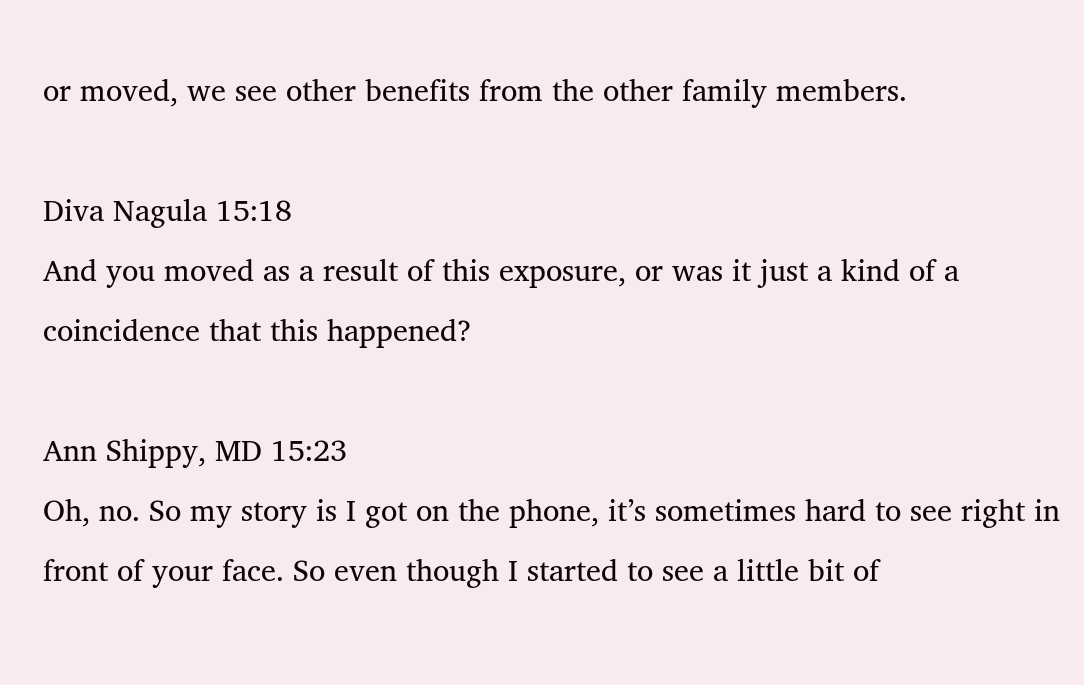or moved, we see other benefits from the other family members.

Diva Nagula 15:18
And you moved as a result of this exposure, or was it just a kind of a coincidence that this happened?

Ann Shippy, MD 15:23
Oh, no. So my story is I got on the phone, it’s sometimes hard to see right in front of your face. So even though I started to see a little bit of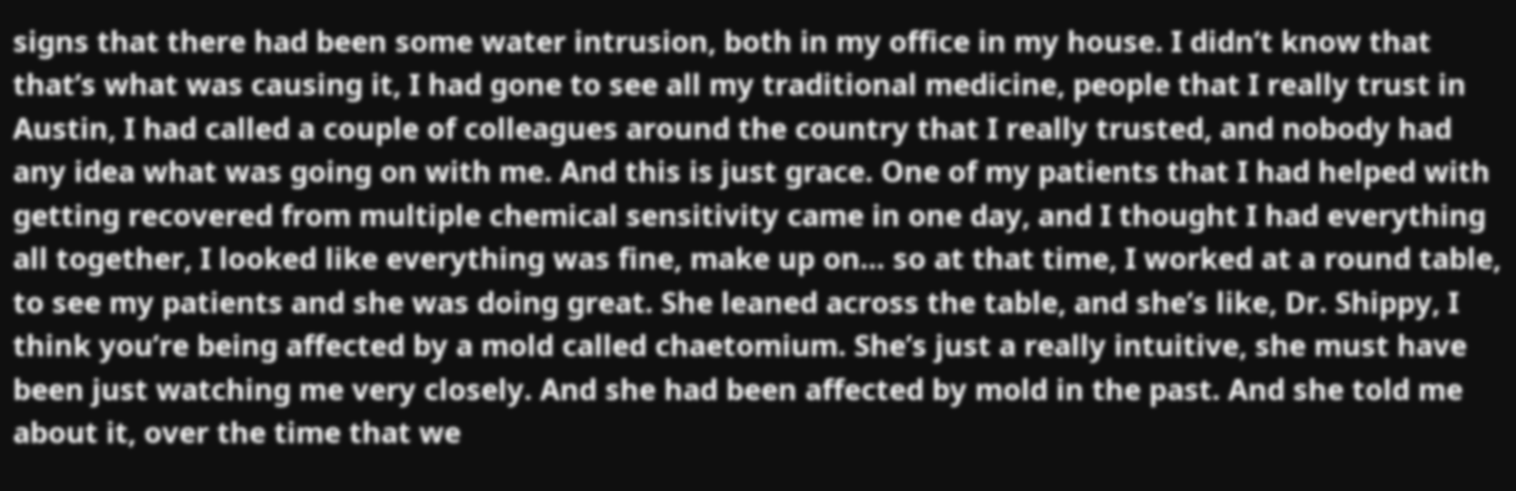signs that there had been some water intrusion, both in my office in my house. I didn’t know that that’s what was causing it, I had gone to see all my traditional medicine, people that I really trust in Austin, I had called a couple of colleagues around the country that I really trusted, and nobody had any idea what was going on with me. And this is just grace. One of my patients that I had helped with getting recovered from multiple chemical sensitivity came in one day, and I thought I had everything all together, I looked like everything was fine, make up on… so at that time, I worked at a round table, to see my patients and she was doing great. She leaned across the table, and she’s like, Dr. Shippy, I think you’re being affected by a mold called chaetomium. She’s just a really intuitive, she must have been just watching me very closely. And she had been affected by mold in the past. And she told me about it, over the time that we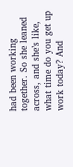had been working together. So she leaned across, and she’s like, what time do you get up work today? And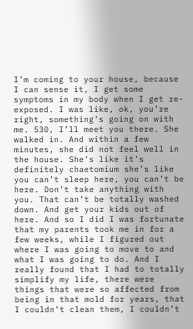I’m coming to your house, because I can sense it, I get some symptoms in my body when I get re-exposed. I was like, ok, you’re right, something’s going on with me. 530, I’ll meet you there. She walked in. And within a few minutes, she did not feel well in the house. She’s like it’s definitely chaetomium she’s like you can’t sleep here, you can’t be here. Don’t take anything with you. That can’t be totally washed down. And get your kids out of here. And so I did I was fortunate that my parents took me in for a few weeks, while I figured out where I was going to move to and what I was going to do. And I really found that I had to totally simplify my life, there were things that were so affected from being in that mold for years, that I couldn’t clean them, I couldn’t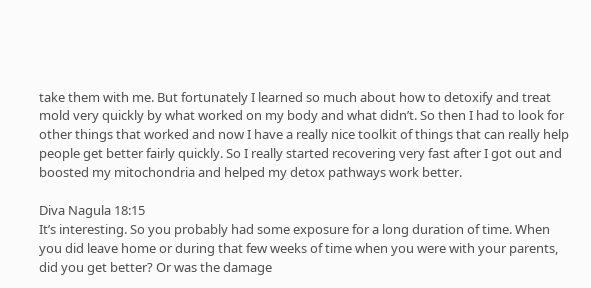take them with me. But fortunately I learned so much about how to detoxify and treat mold very quickly by what worked on my body and what didn’t. So then I had to look for other things that worked and now I have a really nice toolkit of things that can really help people get better fairly quickly. So I really started recovering very fast after I got out and boosted my mitochondria and helped my detox pathways work better.

Diva Nagula 18:15
It’s interesting. So you probably had some exposure for a long duration of time. When you did leave home or during that few weeks of time when you were with your parents, did you get better? Or was the damage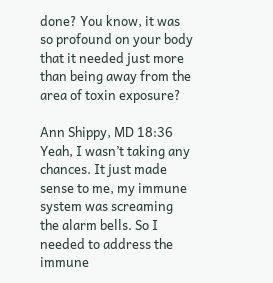done? You know, it was so profound on your body that it needed just more than being away from the area of toxin exposure?

Ann Shippy, MD 18:36
Yeah, I wasn’t taking any chances. It just made sense to me, my immune system was screaming the alarm bells. So I needed to address the immune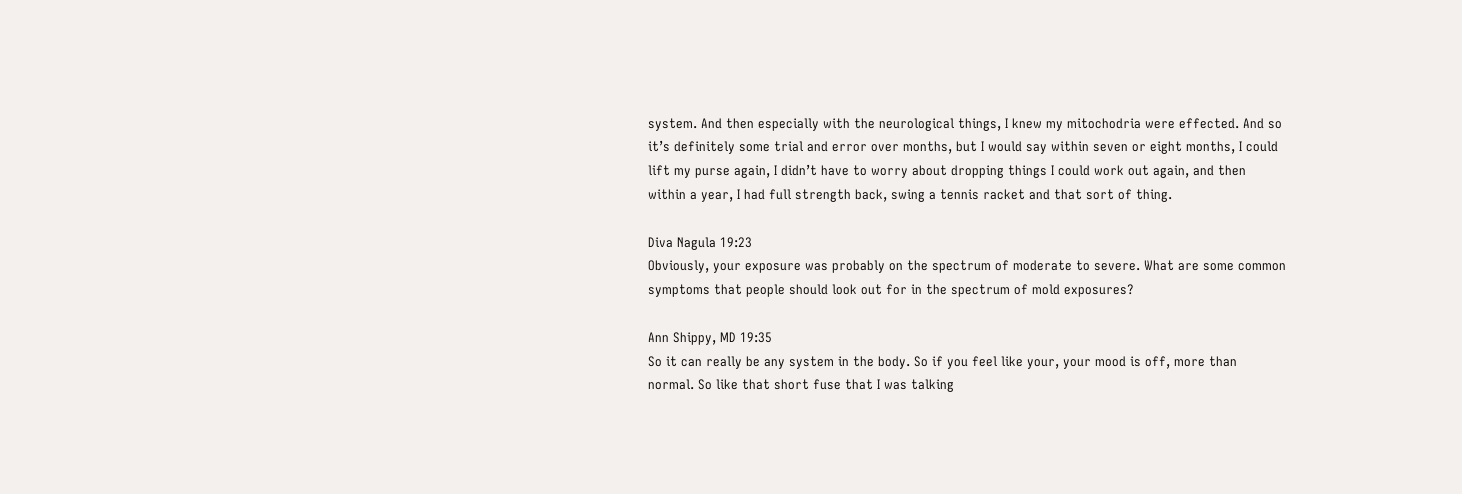system. And then especially with the neurological things, I knew my mitochodria were effected. And so it’s definitely some trial and error over months, but I would say within seven or eight months, I could lift my purse again, I didn’t have to worry about dropping things I could work out again, and then within a year, I had full strength back, swing a tennis racket and that sort of thing.

Diva Nagula 19:23
Obviously, your exposure was probably on the spectrum of moderate to severe. What are some common symptoms that people should look out for in the spectrum of mold exposures?

Ann Shippy, MD 19:35
So it can really be any system in the body. So if you feel like your, your mood is off, more than normal. So like that short fuse that I was talking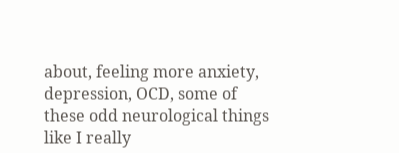about, feeling more anxiety, depression, OCD, some of these odd neurological things like I really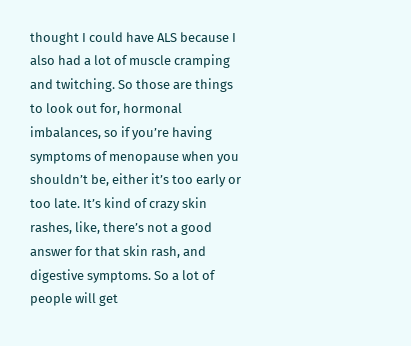thought I could have ALS because I also had a lot of muscle cramping and twitching. So those are things to look out for, hormonal imbalances, so if you’re having symptoms of menopause when you shouldn’t be, either it’s too early or too late. It’s kind of crazy skin rashes, like, there’s not a good answer for that skin rash, and digestive symptoms. So a lot of people will get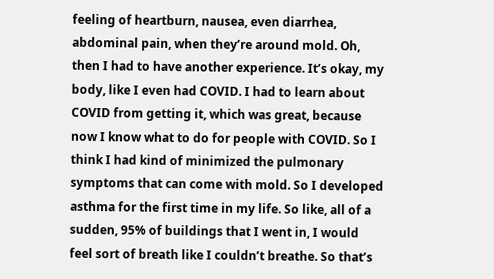feeling of heartburn, nausea, even diarrhea, abdominal pain, when they’re around mold. Oh, then I had to have another experience. It’s okay, my body, like I even had COVID. I had to learn about COVID from getting it, which was great, because now I know what to do for people with COVID. So I think I had kind of minimized the pulmonary symptoms that can come with mold. So I developed asthma for the first time in my life. So like, all of a sudden, 95% of buildings that I went in, I would feel sort of breath like I couldn’t breathe. So that’s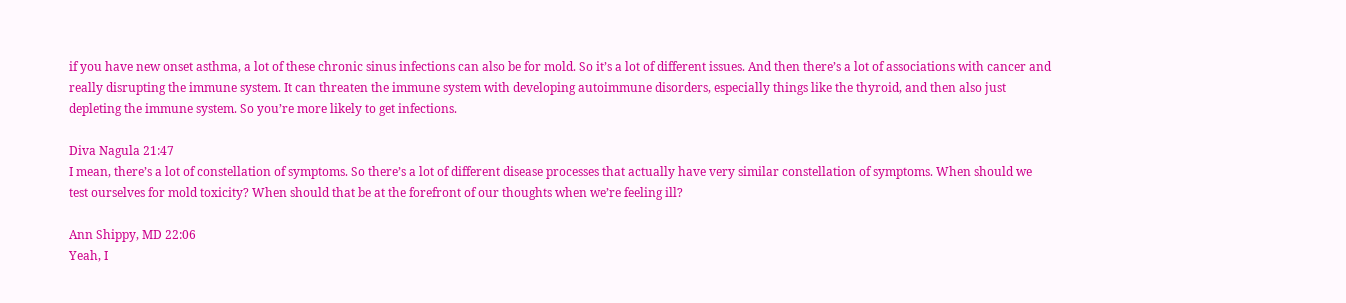if you have new onset asthma, a lot of these chronic sinus infections can also be for mold. So it’s a lot of different issues. And then there’s a lot of associations with cancer and really disrupting the immune system. It can threaten the immune system with developing autoimmune disorders, especially things like the thyroid, and then also just depleting the immune system. So you’re more likely to get infections.

Diva Nagula 21:47
I mean, there’s a lot of constellation of symptoms. So there’s a lot of different disease processes that actually have very similar constellation of symptoms. When should we test ourselves for mold toxicity? When should that be at the forefront of our thoughts when we’re feeling ill?

Ann Shippy, MD 22:06
Yeah, I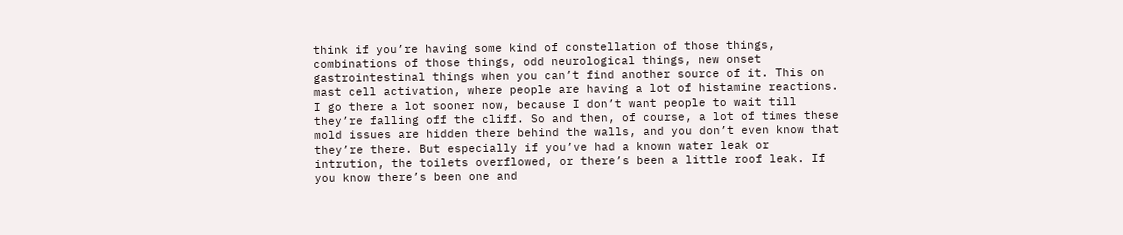think if you’re having some kind of constellation of those things, combinations of those things, odd neurological things, new onset gastrointestinal things when you can’t find another source of it. This on mast cell activation, where people are having a lot of histamine reactions. I go there a lot sooner now, because I don’t want people to wait till they’re falling off the cliff. So and then, of course, a lot of times these mold issues are hidden there behind the walls, and you don’t even know that they’re there. But especially if you’ve had a known water leak or intrution, the toilets overflowed, or there’s been a little roof leak. If you know there’s been one and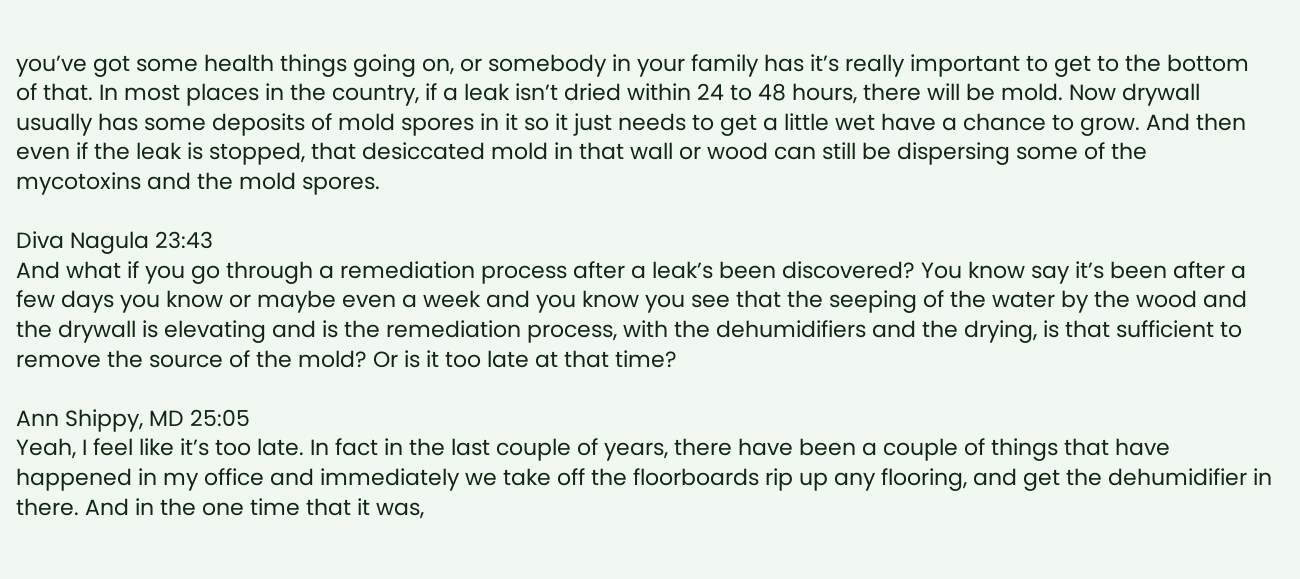you’ve got some health things going on, or somebody in your family has it’s really important to get to the bottom of that. In most places in the country, if a leak isn’t dried within 24 to 48 hours, there will be mold. Now drywall usually has some deposits of mold spores in it so it just needs to get a little wet have a chance to grow. And then even if the leak is stopped, that desiccated mold in that wall or wood can still be dispersing some of the mycotoxins and the mold spores.

Diva Nagula 23:43
And what if you go through a remediation process after a leak’s been discovered? You know say it’s been after a few days you know or maybe even a week and you know you see that the seeping of the water by the wood and the drywall is elevating and is the remediation process, with the dehumidifiers and the drying, is that sufficient to remove the source of the mold? Or is it too late at that time?

Ann Shippy, MD 25:05
Yeah, I feel like it’s too late. In fact in the last couple of years, there have been a couple of things that have happened in my office and immediately we take off the floorboards rip up any flooring, and get the dehumidifier in there. And in the one time that it was,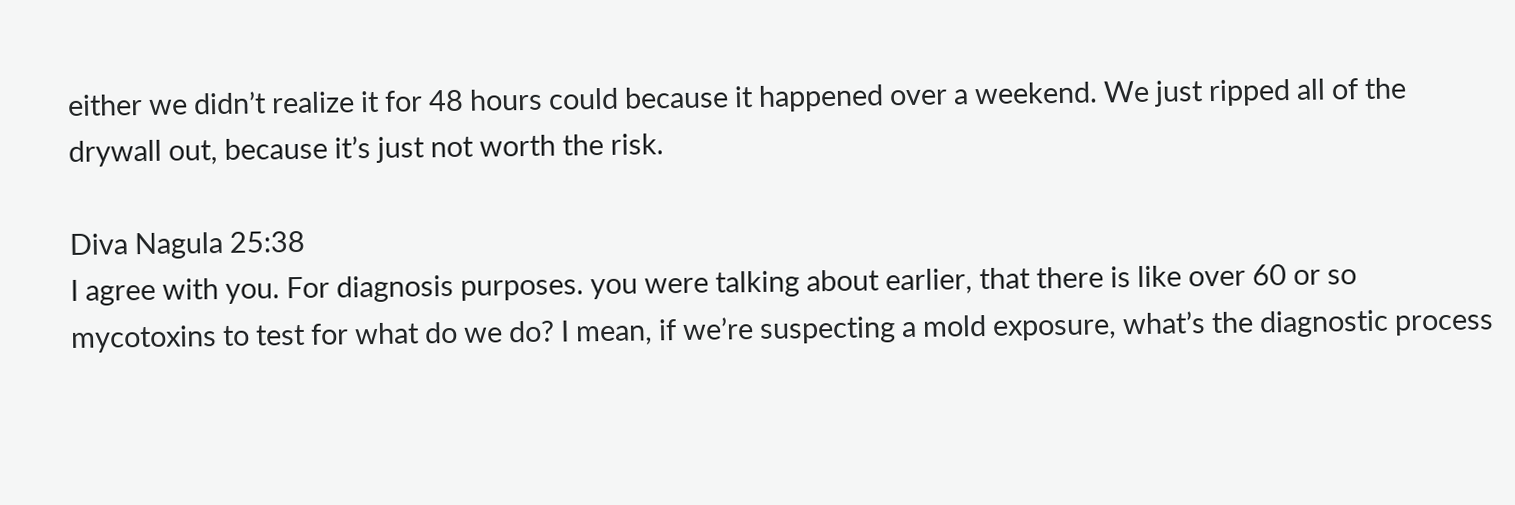either we didn’t realize it for 48 hours could because it happened over a weekend. We just ripped all of the drywall out, because it’s just not worth the risk.

Diva Nagula 25:38
I agree with you. For diagnosis purposes. you were talking about earlier, that there is like over 60 or so mycotoxins to test for what do we do? I mean, if we’re suspecting a mold exposure, what’s the diagnostic process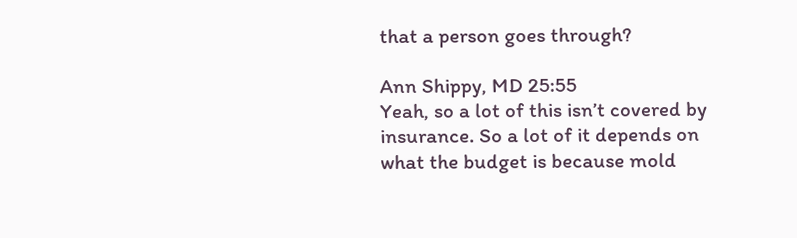that a person goes through?

Ann Shippy, MD 25:55
Yeah, so a lot of this isn’t covered by insurance. So a lot of it depends on what the budget is because mold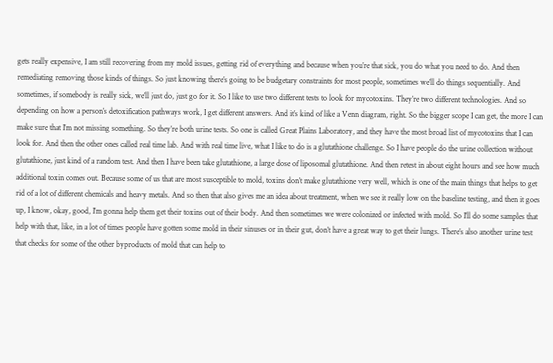gets really expensive, I am still recovering from my mold issues, getting rid of everything and because when you’re that sick, you do what you need to do. And then remediating removing those kinds of things. So just knowing there’s going to be budgetary constraints for most people, sometimes we’ll do things sequentially. And sometimes, if somebody is really sick, we’ll just do, just go for it. So I like to use two different tests to look for mycotoxins. They’re two different technologies. And so depending on how a person’s detoxification pathways work, I get different answers. And it’s kind of like a Venn diagram, right. So the bigger scope I can get, the more I can make sure that I’m not missing something. So they’re both urine tests. So one is called Great Plains Laboratory, and they have the most broad list of mycotoxins that I can look for. And then the other ones called real time lab. And with real time live, what I like to do is a glutathione challenge. So I have people do the urine collection without glutathione, just kind of a random test. And then I have been take glutathione, a large dose of liposomal glutathione. And then retest in about eight hours and see how much additional toxin comes out. Because some of us that are most susceptible to mold, toxins don’t make glutathione very well, which is one of the main things that helps to get rid of a lot of different chemicals and heavy metals. And so then that also gives me an idea about treatment, when we see it really low on the baseline testing, and then it goes up, I know, okay, good, I’m gonna help them get their toxins out of their body. And then sometimes we were colonized or infected with mold. So I’ll do some samples that help with that, like, in a lot of times people have gotten some mold in their sinuses or in their gut, don’t have a great way to get their lungs. There’s also another urine test that checks for some of the other byproducts of mold that can help to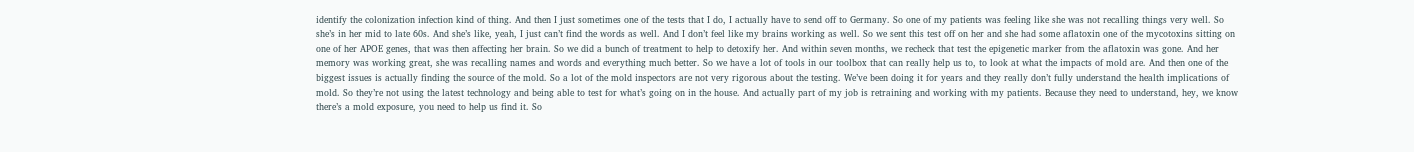identify the colonization infection kind of thing. And then I just sometimes one of the tests that I do, I actually have to send off to Germany. So one of my patients was feeling like she was not recalling things very well. So she’s in her mid to late 60s. And she’s like, yeah, I just can’t find the words as well. And I don’t feel like my brains working as well. So we sent this test off on her and she had some aflatoxin one of the mycotoxins sitting on one of her APOE genes, that was then affecting her brain. So we did a bunch of treatment to help to detoxify her. And within seven months, we recheck that test the epigenetic marker from the aflatoxin was gone. And her memory was working great, she was recalling names and words and everything much better. So we have a lot of tools in our toolbox that can really help us to, to look at what the impacts of mold are. And then one of the biggest issues is actually finding the source of the mold. So a lot of the mold inspectors are not very rigorous about the testing. We’ve been doing it for years and they really don’t fully understand the health implications of mold. So they’re not using the latest technology and being able to test for what’s going on in the house. And actually part of my job is retraining and working with my patients. Because they need to understand, hey, we know there’s a mold exposure, you need to help us find it. So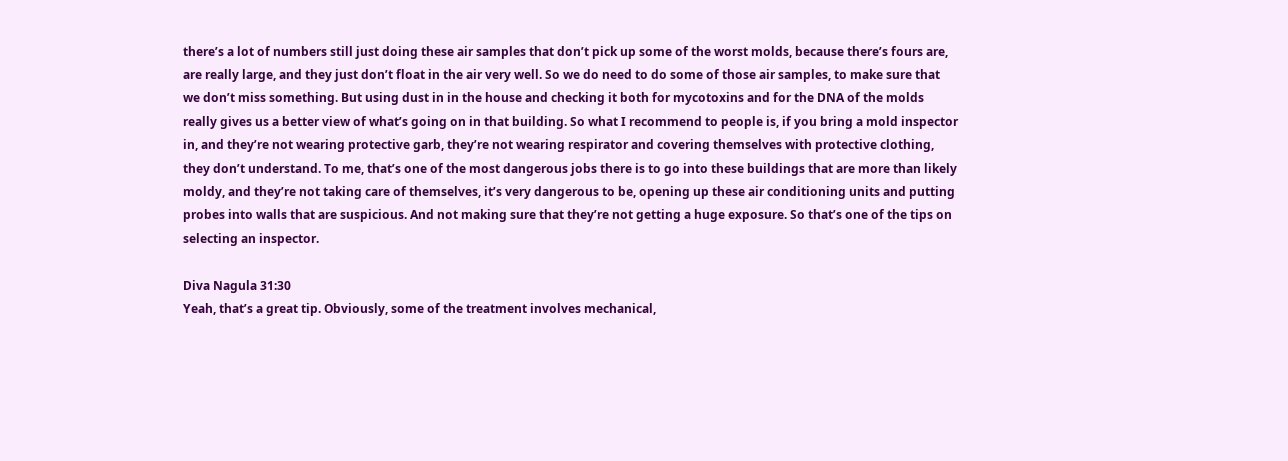there’s a lot of numbers still just doing these air samples that don’t pick up some of the worst molds, because there’s fours are, are really large, and they just don’t float in the air very well. So we do need to do some of those air samples, to make sure that we don’t miss something. But using dust in in the house and checking it both for mycotoxins and for the DNA of the molds really gives us a better view of what’s going on in that building. So what I recommend to people is, if you bring a mold inspector in, and they’re not wearing protective garb, they’re not wearing respirator and covering themselves with protective clothing, they don’t understand. To me, that’s one of the most dangerous jobs there is to go into these buildings that are more than likely moldy, and they’re not taking care of themselves, it’s very dangerous to be, opening up these air conditioning units and putting probes into walls that are suspicious. And not making sure that they’re not getting a huge exposure. So that’s one of the tips on selecting an inspector.

Diva Nagula 31:30
Yeah, that’s a great tip. Obviously, some of the treatment involves mechanical,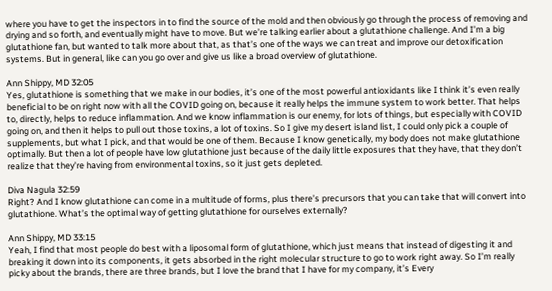where you have to get the inspectors in to find the source of the mold and then obviously go through the process of removing and drying and so forth, and eventually might have to move. But we’re talking earlier about a glutathione challenge. And I’m a big glutathione fan, but wanted to talk more about that, as that’s one of the ways we can treat and improve our detoxification systems. But in general, like can you go over and give us like a broad overview of glutathione.

Ann Shippy, MD 32:05
Yes, glutathione is something that we make in our bodies, it’s one of the most powerful antioxidants like I think it’s even really beneficial to be on right now with all the COVID going on, because it really helps the immune system to work better. That helps to, directly, helps to reduce inflammation. And we know inflammation is our enemy, for lots of things, but especially with COVID going on, and then it helps to pull out those toxins, a lot of toxins. So I give my desert island list, I could only pick a couple of supplements, but what I pick, and that would be one of them. Because I know genetically, my body does not make glutathione optimally. But then a lot of people have low glutathione just because of the daily little exposures that they have, that they don’t realize that they’re having from environmental toxins, so it just gets depleted.

Diva Nagula 32:59
Right? And I know glutathione can come in a multitude of forms, plus there’s precursors that you can take that will convert into glutathione. What’s the optimal way of getting glutathione for ourselves externally?

Ann Shippy, MD 33:15
Yeah, I find that most people do best with a liposomal form of glutathione, which just means that instead of digesting it and breaking it down into its components, it gets absorbed in the right molecular structure to go to work right away. So I’m really picky about the brands, there are three brands, but I love the brand that I have for my company, it’s Every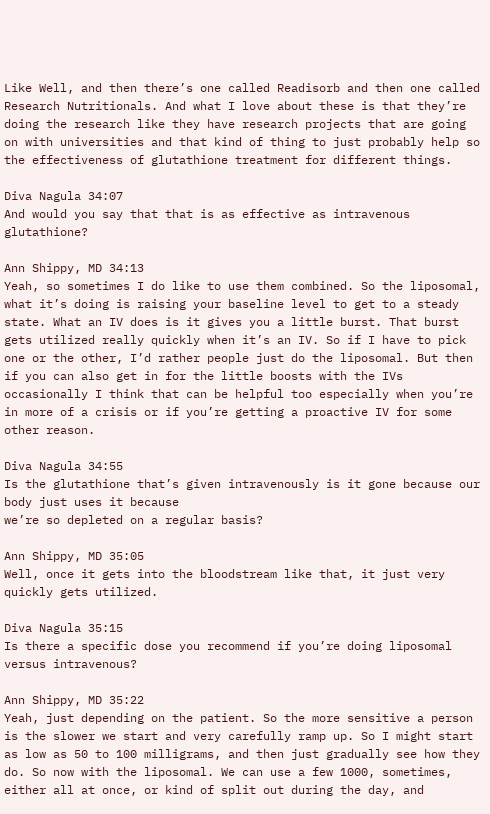Like Well, and then there’s one called Readisorb and then one called Research Nutritionals. And what I love about these is that they’re doing the research like they have research projects that are going on with universities and that kind of thing to just probably help so the effectiveness of glutathione treatment for different things.

Diva Nagula 34:07
And would you say that that is as effective as intravenous glutathione?

Ann Shippy, MD 34:13
Yeah, so sometimes I do like to use them combined. So the liposomal, what it’s doing is raising your baseline level to get to a steady state. What an IV does is it gives you a little burst. That burst gets utilized really quickly when it’s an IV. So if I have to pick one or the other, I’d rather people just do the liposomal. But then if you can also get in for the little boosts with the IVs occasionally I think that can be helpful too especially when you’re in more of a crisis or if you’re getting a proactive IV for some other reason.

Diva Nagula 34:55
Is the glutathione that’s given intravenously is it gone because our body just uses it because
we’re so depleted on a regular basis?

Ann Shippy, MD 35:05
Well, once it gets into the bloodstream like that, it just very quickly gets utilized.

Diva Nagula 35:15
Is there a specific dose you recommend if you’re doing liposomal versus intravenous?

Ann Shippy, MD 35:22
Yeah, just depending on the patient. So the more sensitive a person is the slower we start and very carefully ramp up. So I might start as low as 50 to 100 milligrams, and then just gradually see how they do. So now with the liposomal. We can use a few 1000, sometimes, either all at once, or kind of split out during the day, and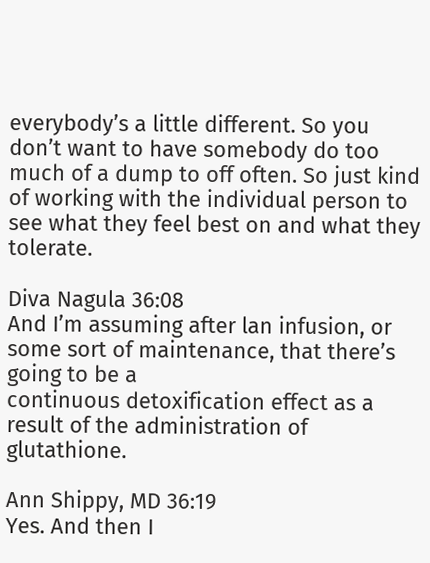everybody’s a little different. So you don’t want to have somebody do too much of a dump to off often. So just kind of working with the individual person to see what they feel best on and what they tolerate.

Diva Nagula 36:08
And I’m assuming after lan infusion, or some sort of maintenance, that there’s going to be a
continuous detoxification effect as a result of the administration of glutathione.

Ann Shippy, MD 36:19
Yes. And then I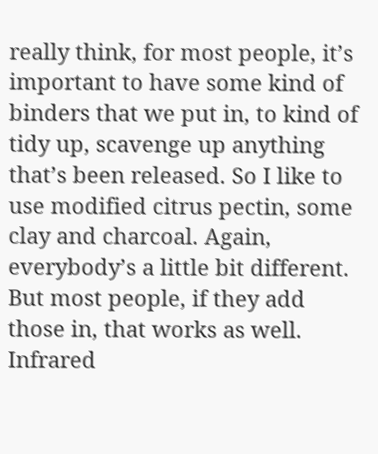really think, for most people, it’s important to have some kind of binders that we put in, to kind of tidy up, scavenge up anything that’s been released. So I like to use modified citrus pectin, some clay and charcoal. Again, everybody’s a little bit different. But most people, if they add those in, that works as well. Infrared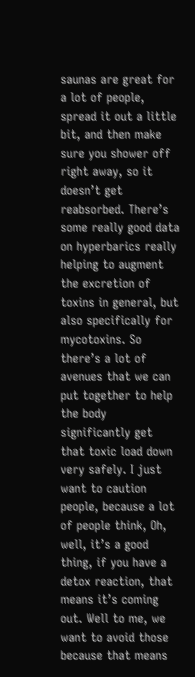saunas are great for a lot of people, spread it out a little bit, and then make sure you shower off right away, so it doesn’t get reabsorbed. There’s some really good data on hyperbarics really helping to augment the excretion of toxins in general, but also specifically for mycotoxins. So there’s a lot of avenues that we can put together to help the body significantly get that toxic load down very safely. I just want to caution people, because a lot of people think, Oh, well, it’s a good thing, if you have a detox reaction, that means it’s coming out. Well to me, we want to avoid those because that means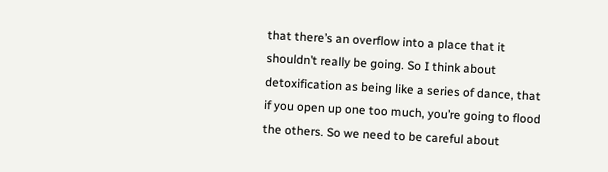that there’s an overflow into a place that it shouldn’t really be going. So I think about detoxification as being like a series of dance, that if you open up one too much, you’re going to flood the others. So we need to be careful about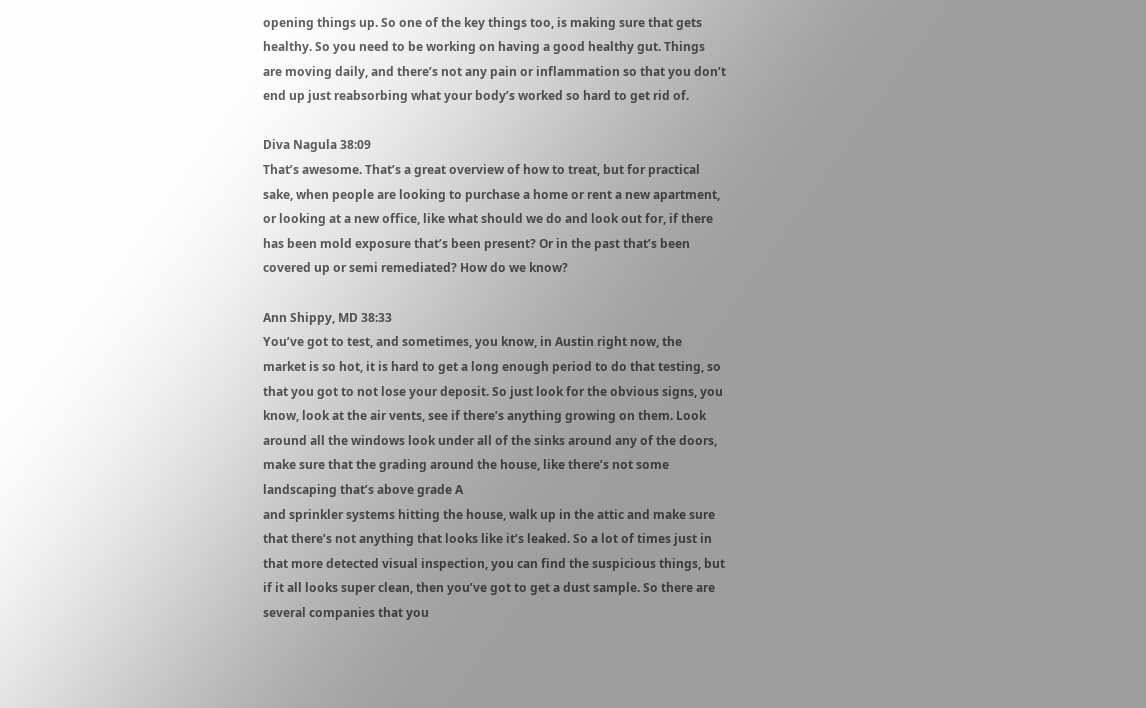opening things up. So one of the key things too, is making sure that gets healthy. So you need to be working on having a good healthy gut. Things are moving daily, and there’s not any pain or inflammation so that you don’t end up just reabsorbing what your body’s worked so hard to get rid of.

Diva Nagula 38:09
That’s awesome. That’s a great overview of how to treat, but for practical sake, when people are looking to purchase a home or rent a new apartment, or looking at a new office, like what should we do and look out for, if there has been mold exposure that’s been present? Or in the past that’s been covered up or semi remediated? How do we know?

Ann Shippy, MD 38:33
You’ve got to test, and sometimes, you know, in Austin right now, the market is so hot, it is hard to get a long enough period to do that testing, so that you got to not lose your deposit. So just look for the obvious signs, you know, look at the air vents, see if there’s anything growing on them. Look around all the windows look under all of the sinks around any of the doors, make sure that the grading around the house, like there’s not some landscaping that’s above grade A
and sprinkler systems hitting the house, walk up in the attic and make sure that there’s not anything that looks like it’s leaked. So a lot of times just in that more detected visual inspection, you can find the suspicious things, but if it all looks super clean, then you’ve got to get a dust sample. So there are several companies that you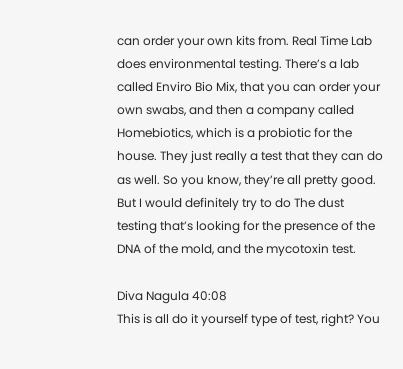can order your own kits from. Real Time Lab does environmental testing. There’s a lab called Enviro Bio Mix, that you can order your own swabs, and then a company called Homebiotics, which is a probiotic for the house. They just really a test that they can do as well. So you know, they’re all pretty good. But I would definitely try to do The dust testing that’s looking for the presence of the DNA of the mold, and the mycotoxin test.

Diva Nagula 40:08
This is all do it yourself type of test, right? You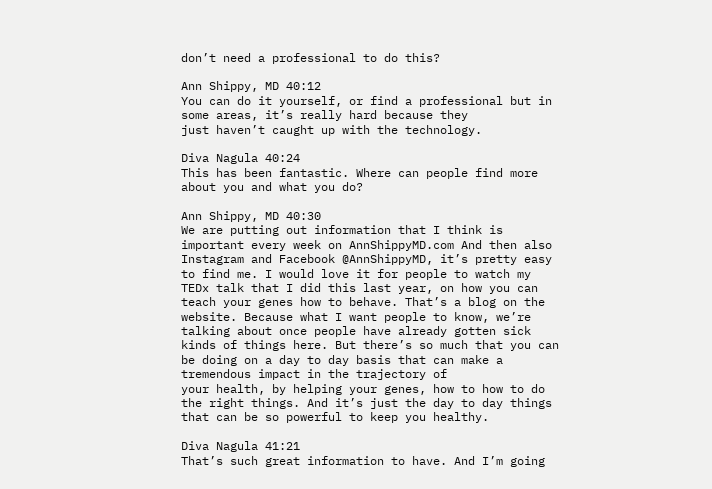don’t need a professional to do this?

Ann Shippy, MD 40:12
You can do it yourself, or find a professional but in some areas, it’s really hard because they
just haven’t caught up with the technology.

Diva Nagula 40:24
This has been fantastic. Where can people find more about you and what you do?

Ann Shippy, MD 40:30
We are putting out information that I think is important every week on AnnShippyMD.com And then also Instagram and Facebook @AnnShippyMD, it’s pretty easy to find me. I would love it for people to watch my TEDx talk that I did this last year, on how you can teach your genes how to behave. That’s a blog on the website. Because what I want people to know, we’re talking about once people have already gotten sick kinds of things here. But there’s so much that you can be doing on a day to day basis that can make a tremendous impact in the trajectory of
your health, by helping your genes, how to how to do the right things. And it’s just the day to day things that can be so powerful to keep you healthy.

Diva Nagula 41:21
That’s such great information to have. And I’m going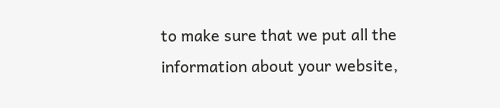to make sure that we put all the information about your website,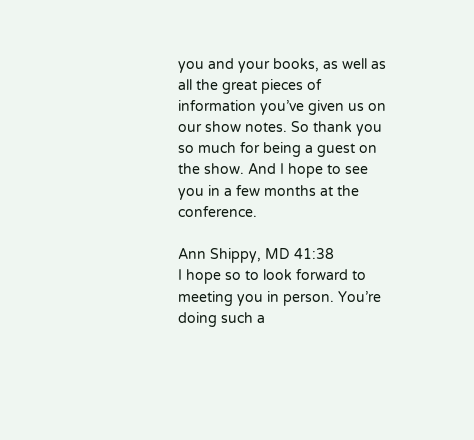you and your books, as well as all the great pieces of information you’ve given us on our show notes. So thank you so much for being a guest on the show. And I hope to see you in a few months at the conference.

Ann Shippy, MD 41:38
I hope so to look forward to meeting you in person. You’re doing such a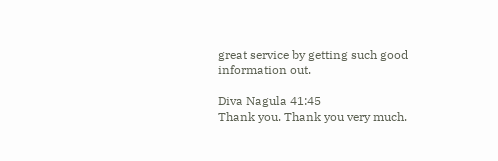great service by getting such good information out.

Diva Nagula 41:45
Thank you. Thank you very much.